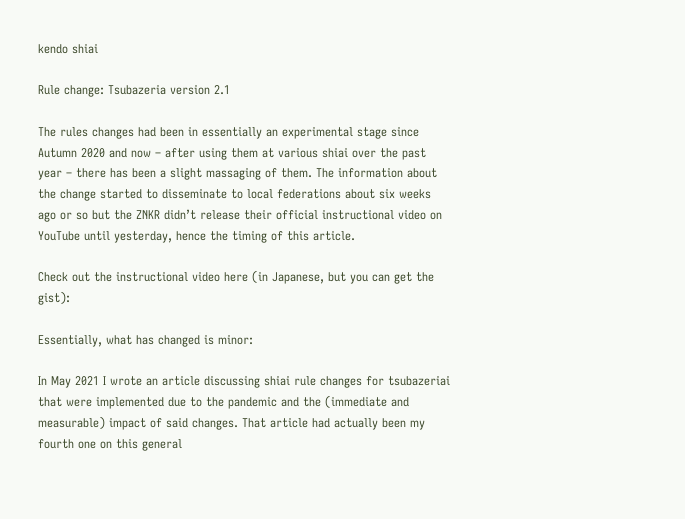kendo shiai

Rule change: Tsubazeria version 2.1

The rules changes had been in essentially an experimental stage since Autumn 2020 and now – after using them at various shiai over the past year – there has been a slight massaging of them. The information about the change started to disseminate to local federations about six weeks ago or so but the ZNKR didn’t release their official instructional video on YouTube until yesterday, hence the timing of this article.

Check out the instructional video here (in Japanese, but you can get the gist):

Essentially, what has changed is minor:

In May 2021 I wrote an article discussing shiai rule changes for tsubazeriai that were implemented due to the pandemic and the (immediate and measurable) impact of said changes. That article had actually been my fourth one on this general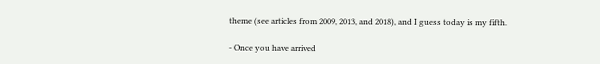theme (see articles from 2009, 2013, and 2018), and I guess today is my fifth.

- Once you have arrived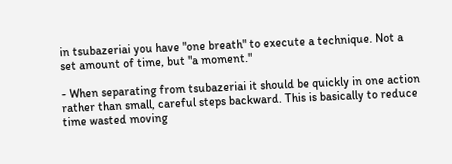in tsubazeriai you have "one breath" to execute a technique. Not a set amount of time, but "a moment."

- When separating from tsubazeriai it should be quickly in one action rather than small, careful steps backward. This is basically to reduce time wasted moving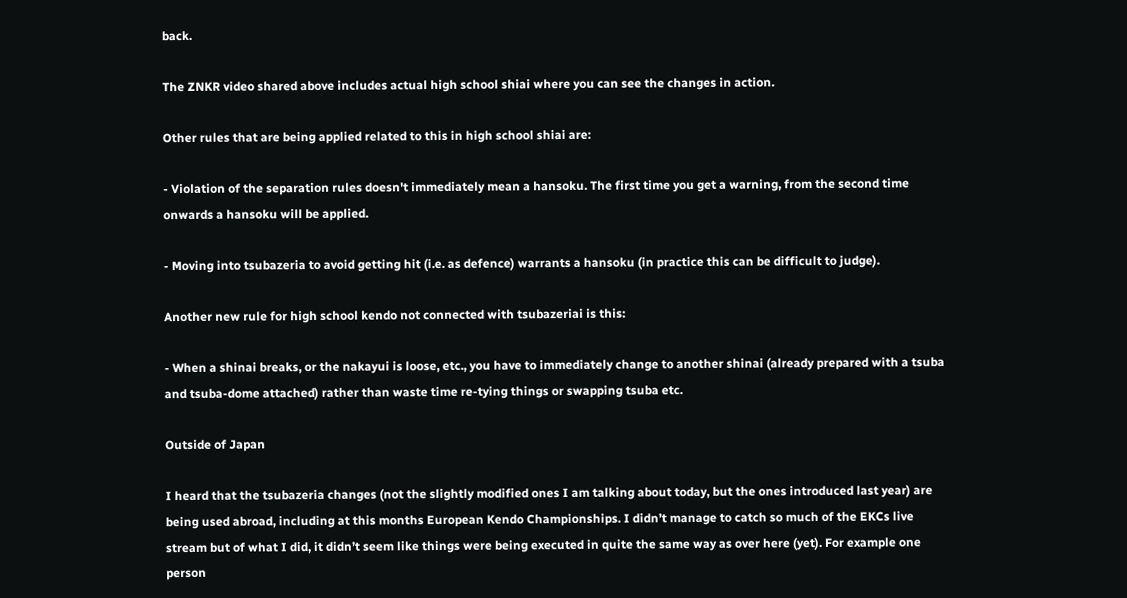back.

The ZNKR video shared above includes actual high school shiai where you can see the changes in action.

Other rules that are being applied related to this in high school shiai are:

- Violation of the separation rules doesn't immediately mean a hansoku. The first time you get a warning, from the second time onwards a hansoku will be applied.

- Moving into tsubazeria to avoid getting hit (i.e. as defence) warrants a hansoku (in practice this can be difficult to judge).

Another new rule for high school kendo not connected with tsubazeriai is this:

- When a shinai breaks, or the nakayui is loose, etc., you have to immediately change to another shinai (already prepared with a tsuba and tsuba-dome attached) rather than waste time re-tying things or swapping tsuba etc.

Outside of Japan

I heard that the tsubazeria changes (not the slightly modified ones I am talking about today, but the ones introduced last year) are being used abroad, including at this months European Kendo Championships. I didn’t manage to catch so much of the EKCs live stream but of what I did, it didn’t seem like things were being executed in quite the same way as over here (yet). For example one person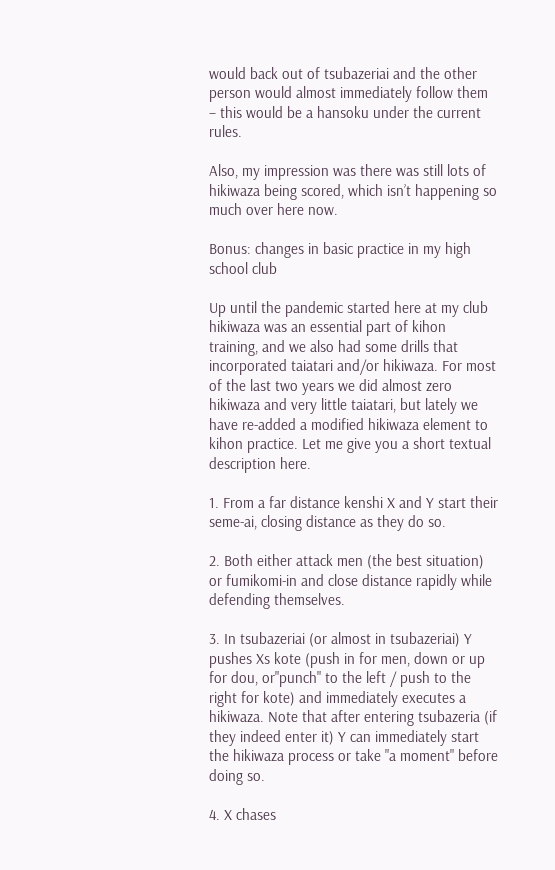would back out of tsubazeriai and the other person would almost immediately follow them – this would be a hansoku under the current rules.

Also, my impression was there was still lots of hikiwaza being scored, which isn’t happening so much over here now.

Bonus: changes in basic practice in my high school club

Up until the pandemic started here at my club hikiwaza was an essential part of kihon training, and we also had some drills that incorporated taiatari and/or hikiwaza. For most of the last two years we did almost zero hikiwaza and very little taiatari, but lately we have re-added a modified hikiwaza element to kihon practice. Let me give you a short textual description here.

1. From a far distance kenshi X and Y start their seme-ai, closing distance as they do so.

2. Both either attack men (the best situation) or fumikomi-in and close distance rapidly while defending themselves.

3. In tsubazeriai (or almost in tsubazeriai) Y pushes Xs kote (push in for men, down or up for dou, or"punch" to the left / push to the right for kote) and immediately executes a hikiwaza. Note that after entering tsubazeria (if they indeed enter it) Y can immediately start the hikiwaza process or take "a moment" before doing so.

4. X chases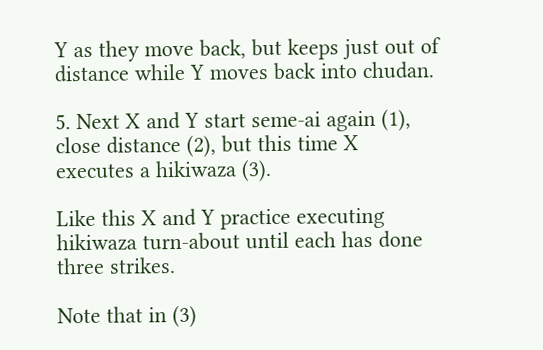Y as they move back, but keeps just out of distance while Y moves back into chudan.

5. Next X and Y start seme-ai again (1), close distance (2), but this time X executes a hikiwaza (3).

Like this X and Y practice executing hikiwaza turn-about until each has done three strikes.

Note that in (3)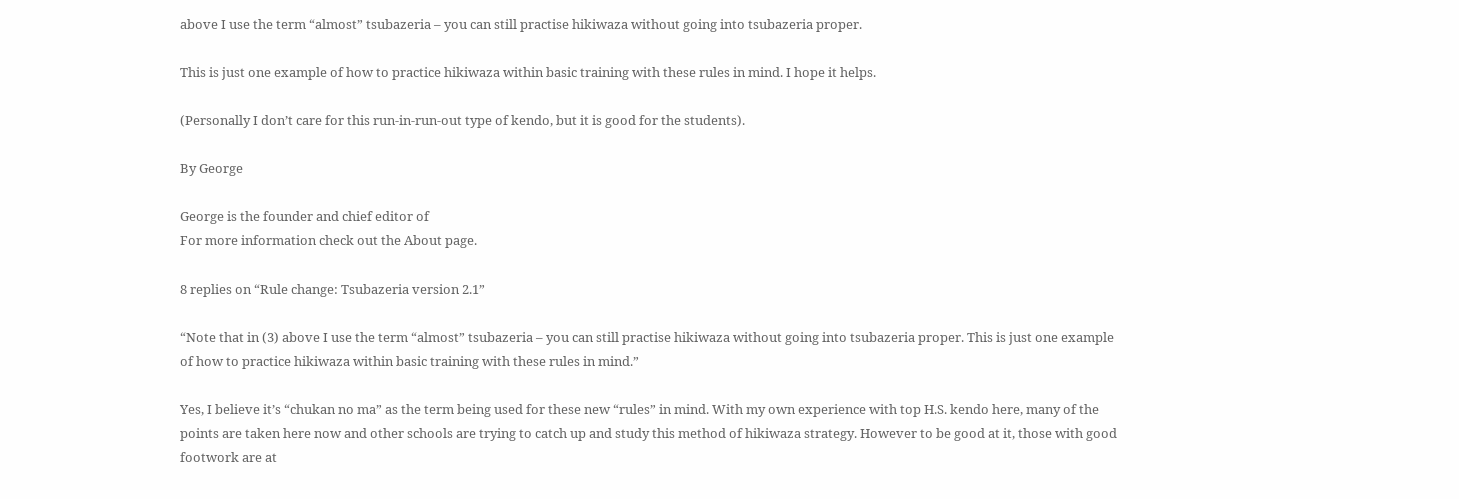above I use the term “almost” tsubazeria – you can still practise hikiwaza without going into tsubazeria proper.

This is just one example of how to practice hikiwaza within basic training with these rules in mind. I hope it helps.

(Personally I don’t care for this run-in-run-out type of kendo, but it is good for the students).

By George

George is the founder and chief editor of
For more information check out the About page.

8 replies on “Rule change: Tsubazeria version 2.1”

“Note that in (3) above I use the term “almost” tsubazeria – you can still practise hikiwaza without going into tsubazeria proper. This is just one example of how to practice hikiwaza within basic training with these rules in mind.”

Yes, I believe it’s “chukan no ma” as the term being used for these new “rules” in mind. With my own experience with top H.S. kendo here, many of the points are taken here now and other schools are trying to catch up and study this method of hikiwaza strategy. However to be good at it, those with good footwork are at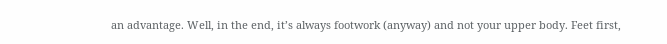an advantage. Well, in the end, it’s always footwork (anyway) and not your upper body. Feet first,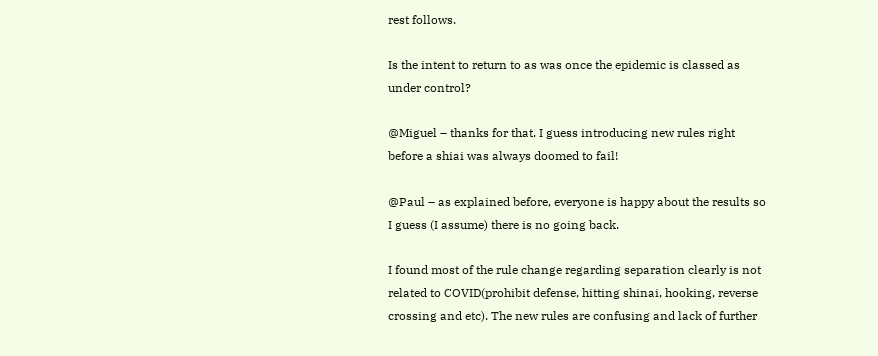rest follows.

Is the intent to return to as was once the epidemic is classed as under control?

@Miguel – thanks for that. I guess introducing new rules right before a shiai was always doomed to fail!

@Paul – as explained before, everyone is happy about the results so I guess (I assume) there is no going back.

I found most of the rule change regarding separation clearly is not related to COVID(prohibit defense, hitting shinai, hooking, reverse crossing and etc). The new rules are confusing and lack of further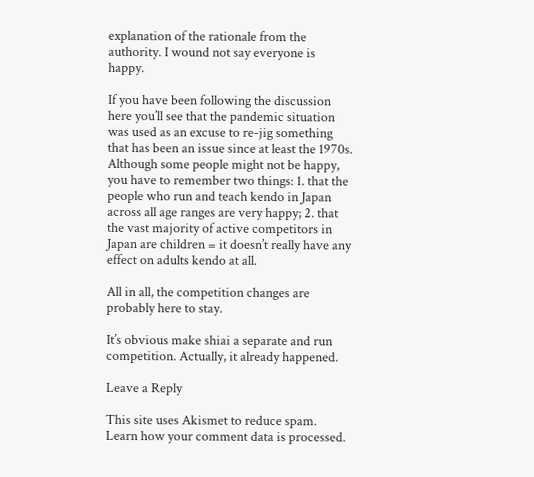explanation of the rationale from the authority. I wound not say everyone is happy.

If you have been following the discussion here you’ll see that the pandemic situation was used as an excuse to re-jig something that has been an issue since at least the 1970s. Although some people might not be happy, you have to remember two things: 1. that the people who run and teach kendo in Japan across all age ranges are very happy; 2. that the vast majority of active competitors in Japan are children = it doesn’t really have any effect on adults kendo at all.

All in all, the competition changes are probably here to stay.

It’s obvious make shiai a separate and run competition. Actually, it already happened.

Leave a Reply

This site uses Akismet to reduce spam. Learn how your comment data is processed.